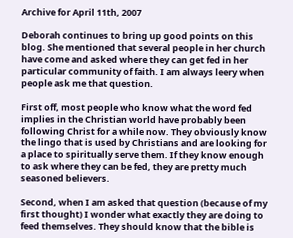Archive for April 11th, 2007

Deborah continues to bring up good points on this blog. She mentioned that several people in her church have come and asked where they can get fed in her particular community of faith. I am always leery when people ask me that question.

First off, most people who know what the word fed implies in the Christian world have probably been following Christ for a while now. They obviously know the lingo that is used by Christians and are looking for a place to spiritually serve them. If they know enough to ask where they can be fed, they are pretty much seasoned believers.

Second, when I am asked that question (because of my first thought) I wonder what exactly they are doing to feed themselves. They should know that the bible is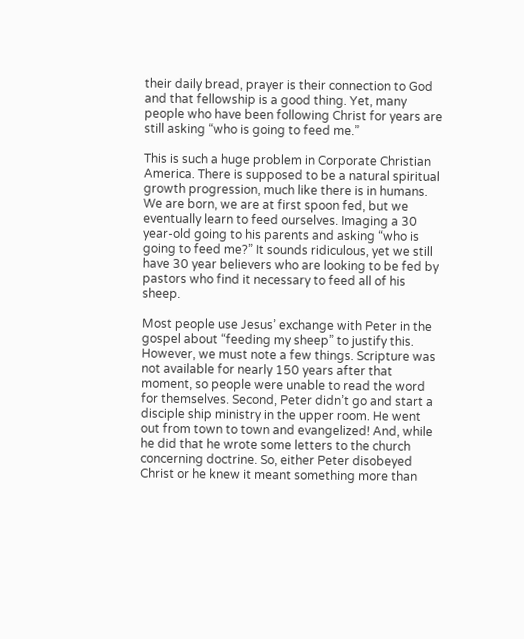their daily bread, prayer is their connection to God and that fellowship is a good thing. Yet, many people who have been following Christ for years are still asking “who is going to feed me.”

This is such a huge problem in Corporate Christian America. There is supposed to be a natural spiritual growth progression, much like there is in humans. We are born, we are at first spoon fed, but we eventually learn to feed ourselves. Imaging a 30 year-old going to his parents and asking “who is going to feed me?” It sounds ridiculous, yet we still have 30 year believers who are looking to be fed by pastors who find it necessary to feed all of his sheep.

Most people use Jesus’ exchange with Peter in the gospel about “feeding my sheep” to justify this. However, we must note a few things. Scripture was not available for nearly 150 years after that moment, so people were unable to read the word for themselves. Second, Peter didn’t go and start a disciple ship ministry in the upper room. He went out from town to town and evangelized! And, while he did that he wrote some letters to the church concerning doctrine. So, either Peter disobeyed Christ or he knew it meant something more than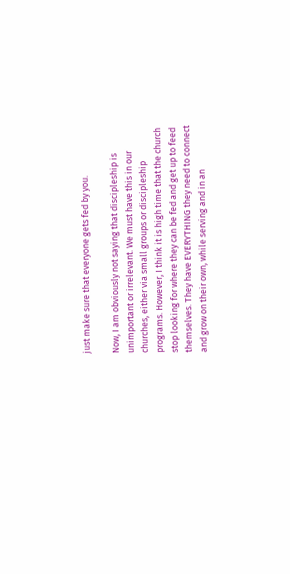just make sure that everyone gets fed by you.

Now, I am obviously not saying that discipleship is unimportant or irrelevant. We must have this in our churches, either via small groups or discipleship programs. However, I think it is high time that the church stop looking for where they can be fed and get up to feed themselves. They have EVERYTHING they need to connect and grow on their own, while serving and in an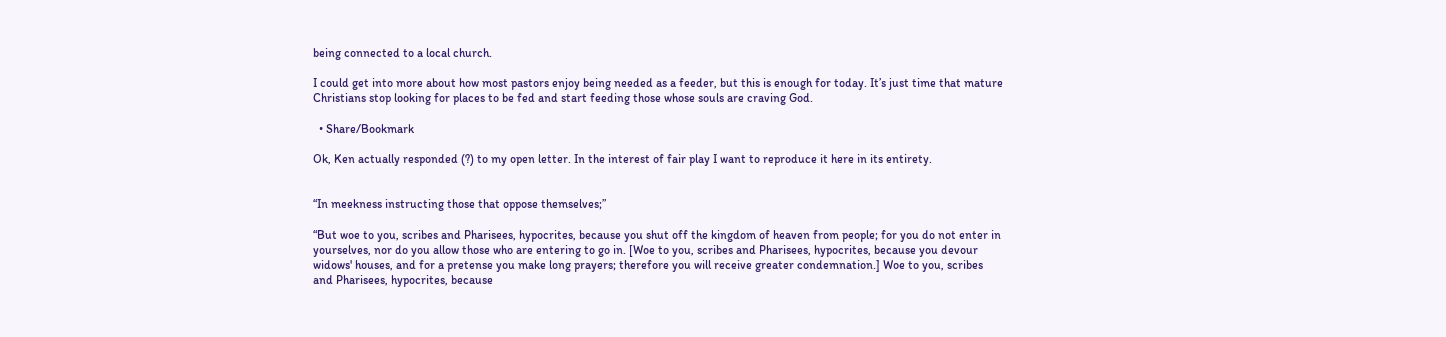being connected to a local church.

I could get into more about how most pastors enjoy being needed as a feeder, but this is enough for today. It’s just time that mature Christians stop looking for places to be fed and start feeding those whose souls are craving God.

  • Share/Bookmark

Ok, Ken actually responded (?) to my open letter. In the interest of fair play I want to reproduce it here in its entirety.


“In meekness instructing those that oppose themselves;”

“But woe to you, scribes and Pharisees, hypocrites, because you shut off the kingdom of heaven from people; for you do not enter in yourselves, nor do you allow those who are entering to go in. [Woe to you, scribes and Pharisees, hypocrites, because you devour widows' houses, and for a pretense you make long prayers; therefore you will receive greater condemnation.] Woe to you, scribes and Pharisees, hypocrites, because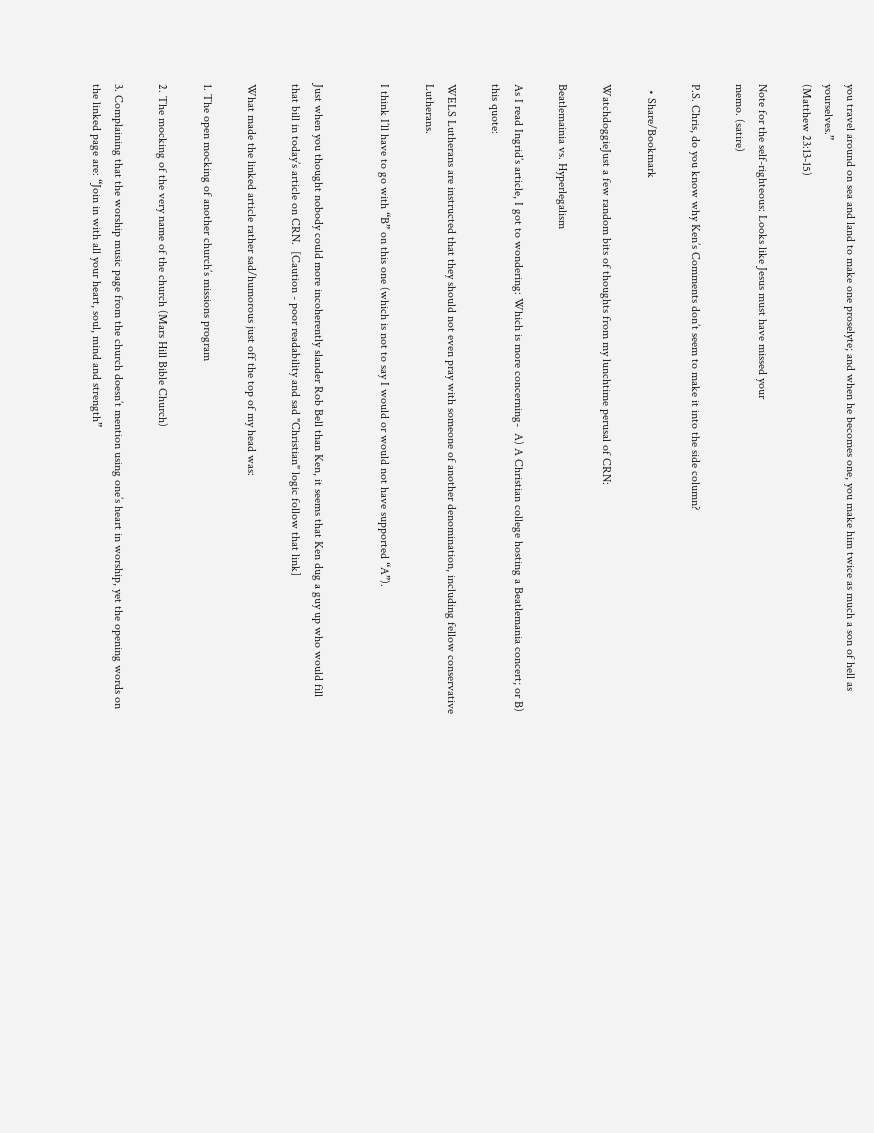you travel around on sea and land to make one proselyte; and when he becomes one, you make him twice as much a son of hell as yourselves.”
(Matthew 23:13-15)

Note for the self-righteous: Looks like Jesus must have missed your
memo. (satire)

P.S. Chris, do you know why Ken’s Comments don’t seem to make it into the side column?

  • Share/Bookmark

WatchdoggieJust a few random bits of thoughts from my lunchtime perusal of CRN:

Beatlemainia vs. Hyperlegalism

As I read Ingrid’s article, I got to wondering: Which is more concerning-  A) A Christian college hosting a Beatlemania concert; or B) this quote:

WELS Lutherans are instructed that they should not even pray with someone of another denomination, including fellow conservative Lutherans.

I think I’ll have to go with “B” on this one (which is not to say I would or would not have supported “A”).


Just when you thought nobody could more incoherently slander Rob Bell than Ken, it seems that Ken dug a guy up who would fill that bill in today’s article on CRN.  [Caution - poor readability and sad "Christian" logic follow that link]

What made the linked article rather sad/humorous just off the top of my head was:

1. The open mocking of another church’s missions program

2. The mocking of the very name of the church (Mars Hill Bible Church)

3. Complaining that the worship music page from the church doesn’t mention using one’s heart in worship, yet the opening words on the linked page are: “Join in with all your heart, soul, mind and strength”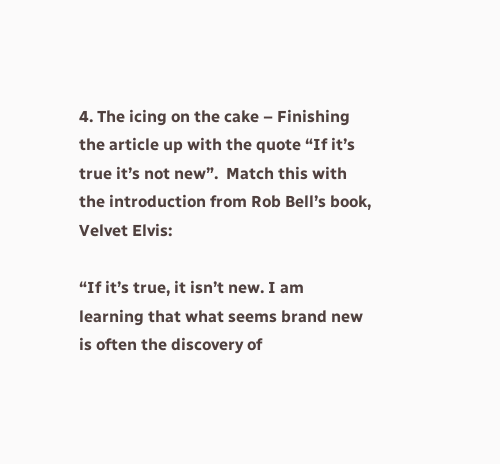4. The icing on the cake – Finishing the article up with the quote “If it’s true it’s not new”.  Match this with the introduction from Rob Bell’s book, Velvet Elvis:

“If it’s true, it isn’t new. I am learning that what seems brand new is often the discovery of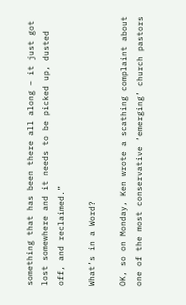something that has been there all along – it just got lost somewhere and it needs to be picked up, dusted off, and reclaimed.”

What’s in a Word?

OK, so on Monday, Ken wrote a scathing complaint about one of the most conservative ‘emerging’ church pastors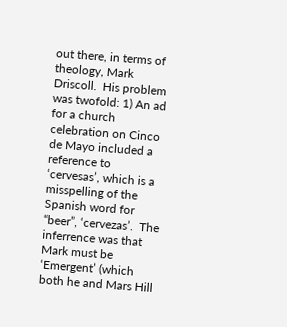out there, in terms of theology, Mark Driscoll.  His problem was twofold: 1) An ad for a church celebration on Cinco de Mayo included a reference to ‘cervesas’, which is a misspelling of the Spanish word for “beer”, ‘cervezas’.  The inferrence was that Mark must be ‘Emergent’ (which both he and Mars Hill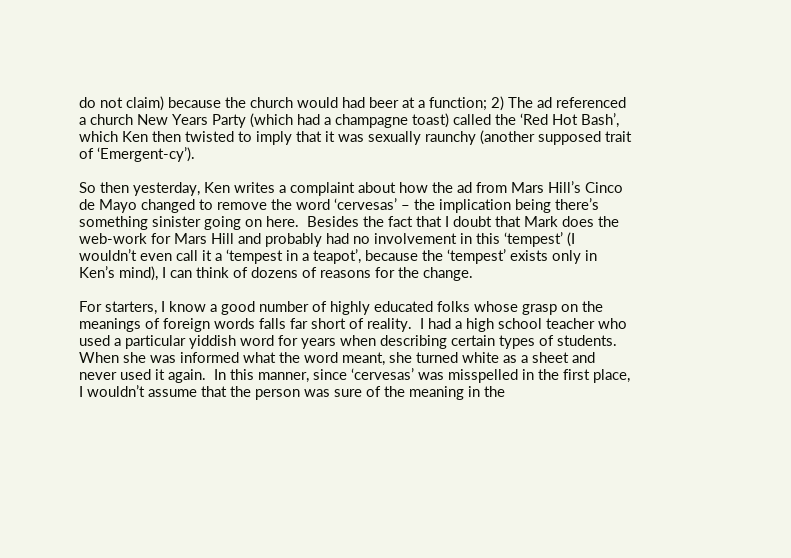do not claim) because the church would had beer at a function; 2) The ad referenced a church New Years Party (which had a champagne toast) called the ‘Red Hot Bash’, which Ken then twisted to imply that it was sexually raunchy (another supposed trait of ‘Emergent-cy’).

So then yesterday, Ken writes a complaint about how the ad from Mars Hill’s Cinco de Mayo changed to remove the word ‘cervesas’ – the implication being there’s something sinister going on here.  Besides the fact that I doubt that Mark does the web-work for Mars Hill and probably had no involvement in this ‘tempest’ (I wouldn’t even call it a ‘tempest in a teapot’, because the ‘tempest’ exists only in Ken’s mind), I can think of dozens of reasons for the change.

For starters, I know a good number of highly educated folks whose grasp on the meanings of foreign words falls far short of reality.  I had a high school teacher who used a particular yiddish word for years when describing certain types of students.  When she was informed what the word meant, she turned white as a sheet and never used it again.  In this manner, since ‘cervesas’ was misspelled in the first place, I wouldn’t assume that the person was sure of the meaning in the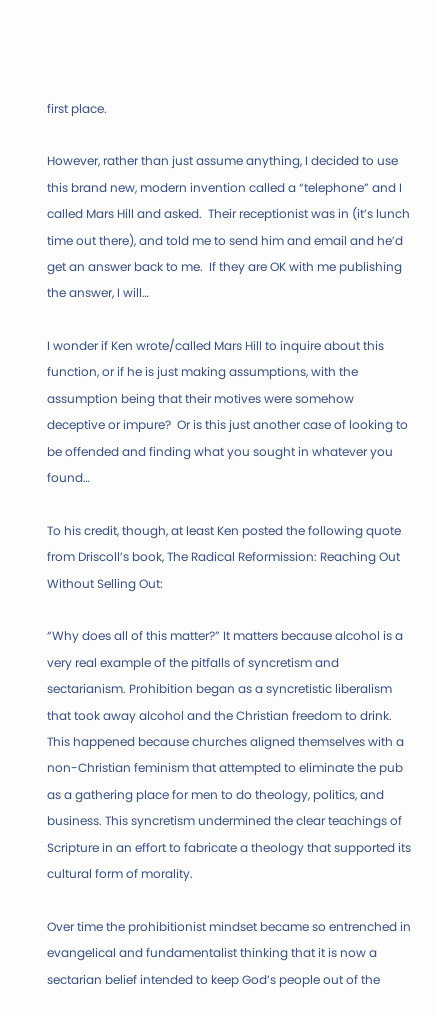first place.

However, rather than just assume anything, I decided to use this brand new, modern invention called a “telephone” and I called Mars Hill and asked.  Their receptionist was in (it’s lunch time out there), and told me to send him and email and he’d get an answer back to me.  If they are OK with me publishing the answer, I will…

I wonder if Ken wrote/called Mars Hill to inquire about this function, or if he is just making assumptions, with the assumption being that their motives were somehow deceptive or impure?  Or is this just another case of looking to be offended and finding what you sought in whatever you found…

To his credit, though, at least Ken posted the following quote from Driscoll’s book, The Radical Reformission: Reaching Out Without Selling Out:

“Why does all of this matter?” It matters because alcohol is a very real example of the pitfalls of syncretism and sectarianism. Prohibition began as a syncretistic liberalism that took away alcohol and the Christian freedom to drink. This happened because churches aligned themselves with a non-Christian feminism that attempted to eliminate the pub as a gathering place for men to do theology, politics, and business. This syncretism undermined the clear teachings of Scripture in an effort to fabricate a theology that supported its cultural form of morality.

Over time the prohibitionist mindset became so entrenched in evangelical and fundamentalist thinking that it is now a sectarian belief intended to keep God’s people out of the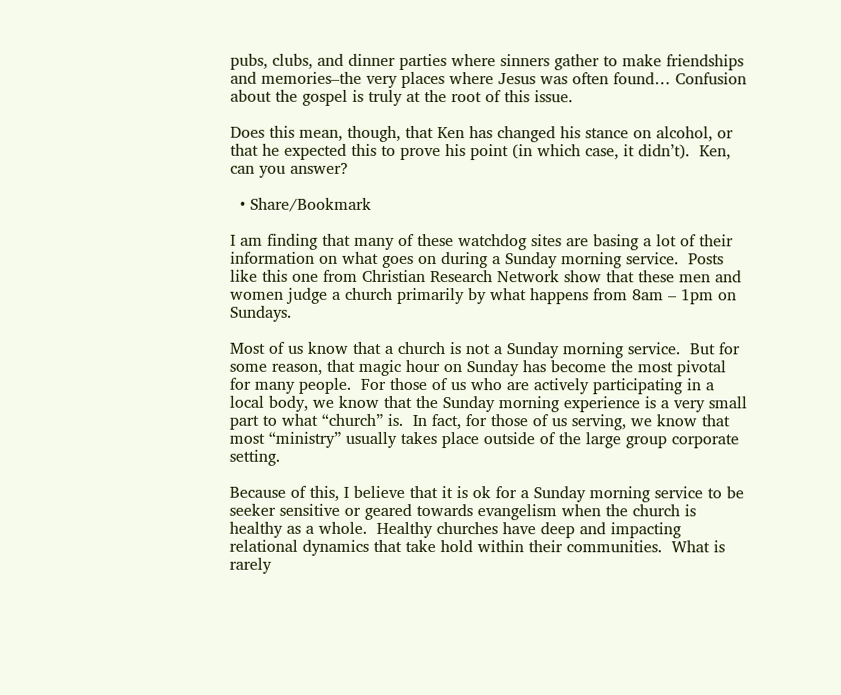pubs, clubs, and dinner parties where sinners gather to make friendships and memories–the very places where Jesus was often found… Confusion about the gospel is truly at the root of this issue.

Does this mean, though, that Ken has changed his stance on alcohol, or that he expected this to prove his point (in which case, it didn’t).  Ken, can you answer?

  • Share/Bookmark

I am finding that many of these watchdog sites are basing a lot of their information on what goes on during a Sunday morning service.  Posts like this one from Christian Research Network show that these men and women judge a church primarily by what happens from 8am – 1pm on Sundays.

Most of us know that a church is not a Sunday morning service.  But for some reason, that magic hour on Sunday has become the most pivotal for many people.  For those of us who are actively participating in a local body, we know that the Sunday morning experience is a very small part to what “church” is.  In fact, for those of us serving, we know that most “ministry” usually takes place outside of the large group corporate setting.

Because of this, I believe that it is ok for a Sunday morning service to be seeker sensitive or geared towards evangelism when the church is healthy as a whole.  Healthy churches have deep and impacting relational dynamics that take hold within their communities.  What is rarely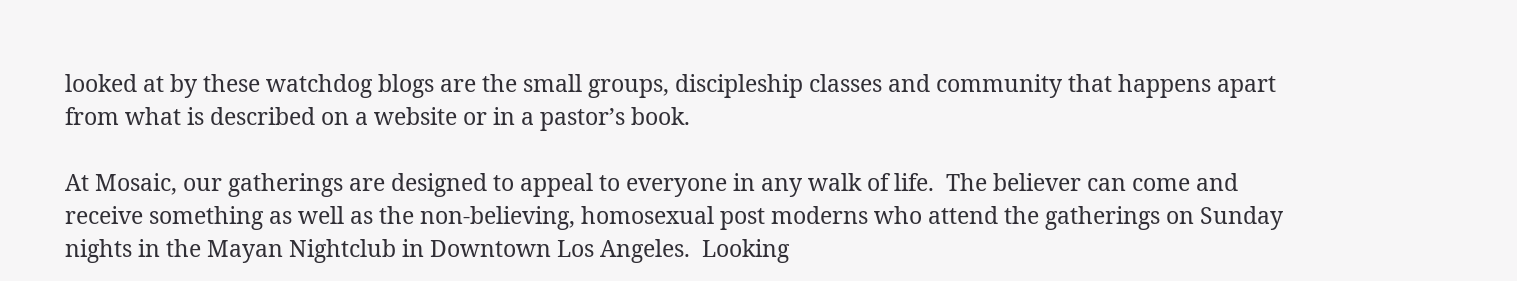looked at by these watchdog blogs are the small groups, discipleship classes and community that happens apart from what is described on a website or in a pastor’s book.

At Mosaic, our gatherings are designed to appeal to everyone in any walk of life.  The believer can come and receive something as well as the non-believing, homosexual post moderns who attend the gatherings on Sunday nights in the Mayan Nightclub in Downtown Los Angeles.  Looking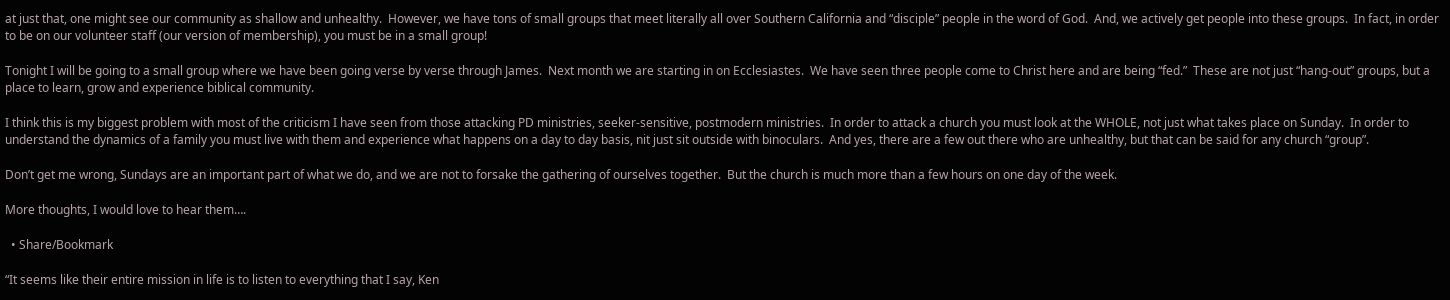at just that, one might see our community as shallow and unhealthy.  However, we have tons of small groups that meet literally all over Southern California and “disciple” people in the word of God.  And, we actively get people into these groups.  In fact, in order to be on our volunteer staff (our version of membership), you must be in a small group!

Tonight I will be going to a small group where we have been going verse by verse through James.  Next month we are starting in on Ecclesiastes.  We have seen three people come to Christ here and are being “fed.”  These are not just “hang-out” groups, but a place to learn, grow and experience biblical community.

I think this is my biggest problem with most of the criticism I have seen from those attacking PD ministries, seeker-sensitive, postmodern ministries.  In order to attack a church you must look at the WHOLE, not just what takes place on Sunday.  In order to understand the dynamics of a family you must live with them and experience what happens on a day to day basis, nit just sit outside with binoculars.  And yes, there are a few out there who are unhealthy, but that can be said for any church “group”.

Don’t get me wrong, Sundays are an important part of what we do, and we are not to forsake the gathering of ourselves together.  But the church is much more than a few hours on one day of the week.

More thoughts, I would love to hear them….

  • Share/Bookmark

“It seems like their entire mission in life is to listen to everything that I say, Ken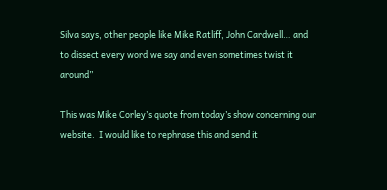Silva says, other people like Mike Ratliff, John Cardwell… and to dissect every word we say and even sometimes twist it around”

This was Mike Corley’s quote from today’s show concerning our website.  I would like to rephrase this and send it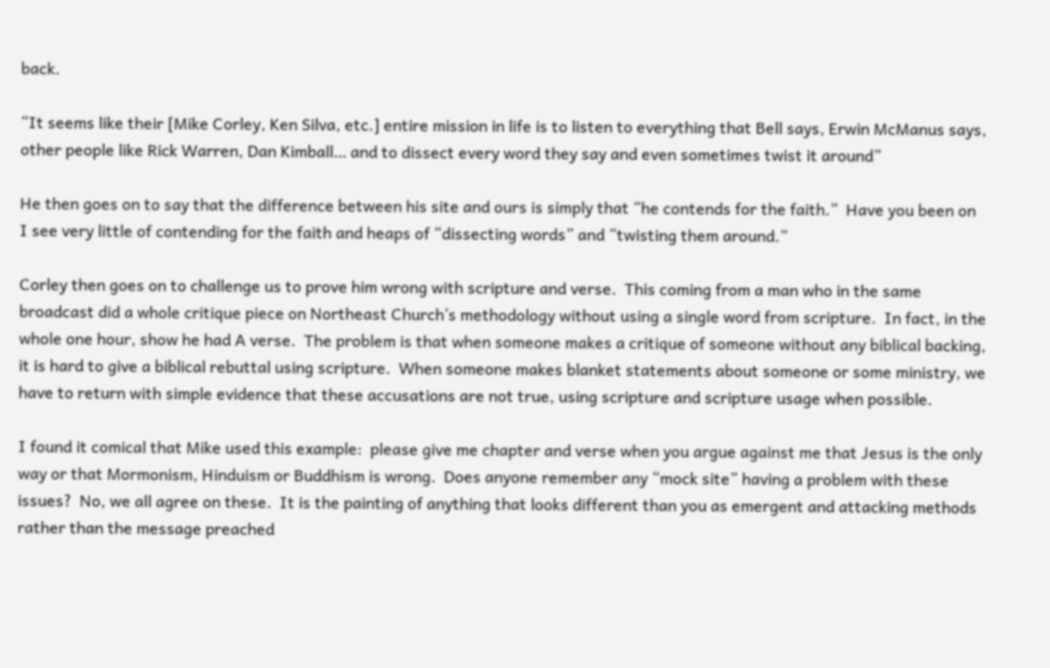back.

“It seems like their [Mike Corley, Ken Silva, etc.] entire mission in life is to listen to everything that Bell says, Erwin McManus says, other people like Rick Warren, Dan Kimball… and to dissect every word they say and even sometimes twist it around”

He then goes on to say that the difference between his site and ours is simply that “he contends for the faith.”  Have you been on  I see very little of contending for the faith and heaps of “dissecting words” and “twisting them around.”

Corley then goes on to challenge us to prove him wrong with scripture and verse.  This coming from a man who in the same broadcast did a whole critique piece on Northeast Church’s methodology without using a single word from scripture.  In fact, in the whole one hour, show he had A verse.  The problem is that when someone makes a critique of someone without any biblical backing, it is hard to give a biblical rebuttal using scripture.  When someone makes blanket statements about someone or some ministry, we have to return with simple evidence that these accusations are not true, using scripture and scripture usage when possible.

I found it comical that Mike used this example:  please give me chapter and verse when you argue against me that Jesus is the only way or that Mormonism, Hinduism or Buddhism is wrong.  Does anyone remember any “mock site” having a problem with these issues?  No, we all agree on these.  It is the painting of anything that looks different than you as emergent and attacking methods rather than the message preached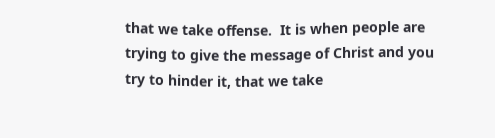that we take offense.  It is when people are trying to give the message of Christ and you try to hinder it, that we take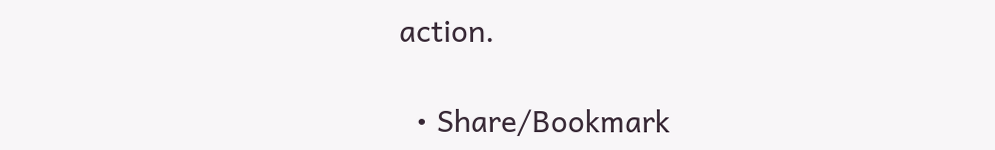action.

  • Share/Bookmark